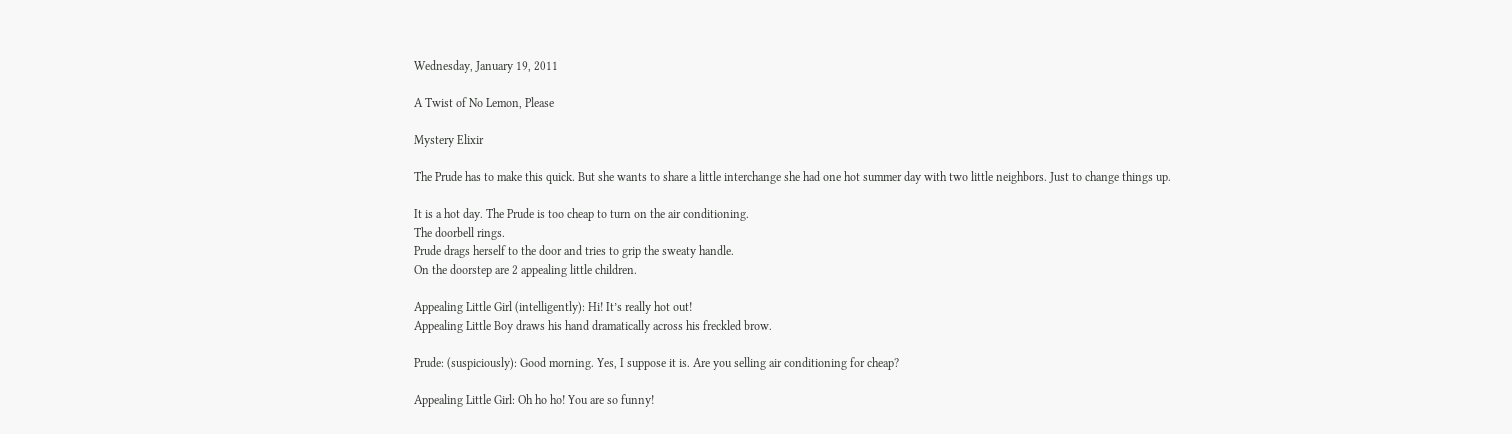Wednesday, January 19, 2011

A Twist of No Lemon, Please

Mystery Elixir

The Prude has to make this quick. But she wants to share a little interchange she had one hot summer day with two little neighbors. Just to change things up.

It is a hot day. The Prude is too cheap to turn on the air conditioning.
The doorbell rings.
Prude drags herself to the door and tries to grip the sweaty handle.
On the doorstep are 2 appealing little children.

Appealing Little Girl (intelligently): Hi! It’s really hot out!
Appealing Little Boy draws his hand dramatically across his freckled brow.

Prude: (suspiciously): Good morning. Yes, I suppose it is. Are you selling air conditioning for cheap?

Appealing Little Girl: Oh ho ho! You are so funny!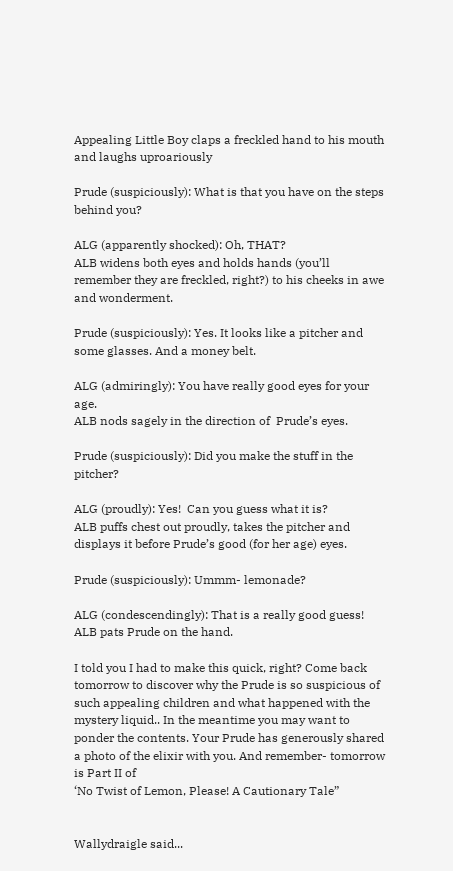Appealing Little Boy claps a freckled hand to his mouth and laughs uproariously

Prude (suspiciously): What is that you have on the steps behind you?

ALG (apparently shocked): Oh, THAT?
ALB widens both eyes and holds hands (you’ll remember they are freckled, right?) to his cheeks in awe and wonderment.

Prude (suspiciously): Yes. It looks like a pitcher and some glasses. And a money belt.

ALG (admiringly): You have really good eyes for your age.
ALB nods sagely in the direction of  Prude’s eyes.

Prude (suspiciously): Did you make the stuff in the pitcher?

ALG (proudly): Yes!  Can you guess what it is?
ALB puffs chest out proudly, takes the pitcher and displays it before Prude’s good (for her age) eyes.

Prude (suspiciously): Ummm- lemonade?

ALG (condescendingly): That is a really good guess!
ALB pats Prude on the hand.

I told you I had to make this quick, right? Come back tomorrow to discover why the Prude is so suspicious of such appealing children and what happened with the mystery liquid.. In the meantime you may want to ponder the contents. Your Prude has generously shared a photo of the elixir with you. And remember- tomorrow is Part II of
‘No Twist of Lemon, Please! A Cautionary Tale”


Wallydraigle said...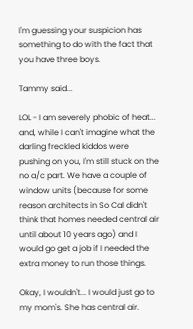I'm guessing your suspicion has something to do with the fact that you have three boys.

Tammy said...

LOL - I am severely phobic of heat... and, while I can't imagine what the darling freckled kiddos were pushing on you, I'm still stuck on the no a/c part. We have a couple of window units (because for some reason architects in So Cal didn't think that homes needed central air until about 10 years ago) and I would go get a job if I needed the extra money to run those things.

Okay, I wouldn't... I would just go to my mom's. She has central air.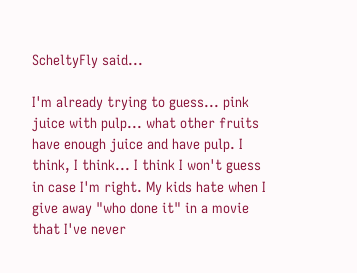ScheltyFly said...

I'm already trying to guess... pink juice with pulp... what other fruits have enough juice and have pulp. I think, I think... I think I won't guess in case I'm right. My kids hate when I give away "who done it" in a movie that I've never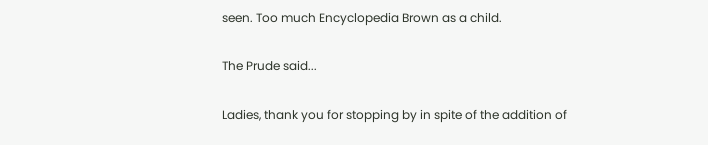seen. Too much Encyclopedia Brown as a child.

The Prude said...

Ladies, thank you for stopping by in spite of the addition of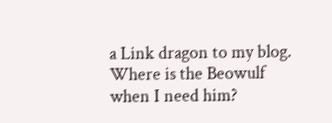a Link dragon to my blog.
Where is the Beowulf when I need him?